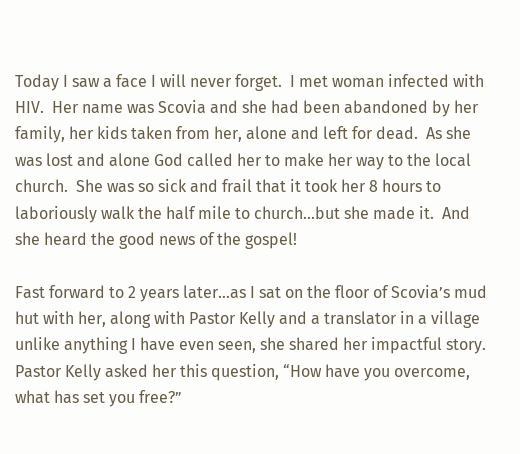Today I saw a face I will never forget.  I met woman infected with HIV.  Her name was Scovia and she had been abandoned by her family, her kids taken from her, alone and left for dead.  As she was lost and alone God called her to make her way to the local church.  She was so sick and frail that it took her 8 hours to laboriously walk the half mile to church…but she made it.  And she heard the good news of the gospel!

Fast forward to 2 years later…as I sat on the floor of Scovia’s mud hut with her, along with Pastor Kelly and a translator in a village unlike anything I have even seen, she shared her impactful story. Pastor Kelly asked her this question, “How have you overcome, what has set you free?”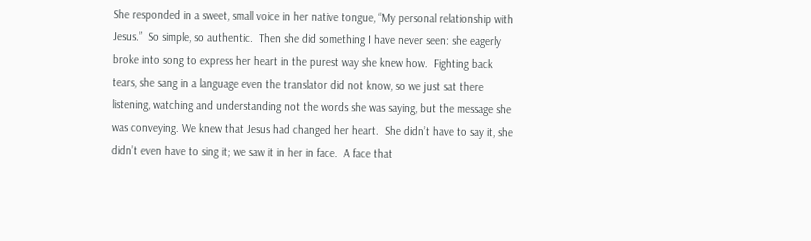She responded in a sweet, small voice in her native tongue, “My personal relationship with Jesus.”  So simple, so authentic.  Then she did something I have never seen: she eagerly broke into song to express her heart in the purest way she knew how.  Fighting back tears, she sang in a language even the translator did not know, so we just sat there listening, watching and understanding not the words she was saying, but the message she was conveying. We knew that Jesus had changed her heart.  She didn’t have to say it, she didn’t even have to sing it; we saw it in her in face.  A face that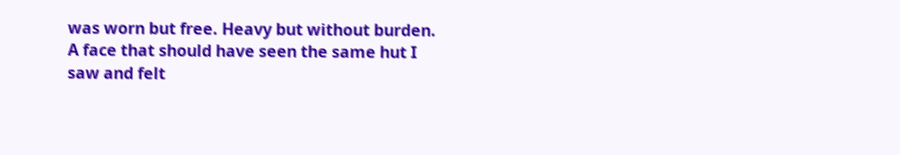was worn but free. Heavy but without burden.  A face that should have seen the same hut I saw and felt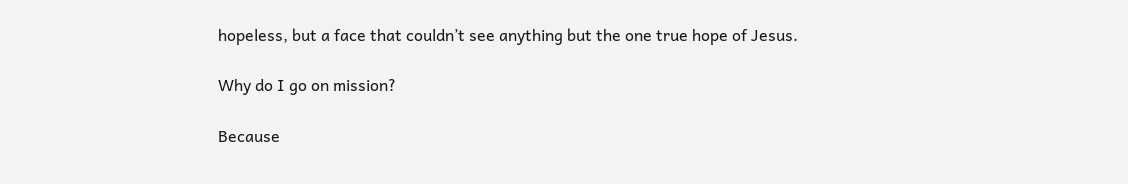hopeless, but a face that couldn’t see anything but the one true hope of Jesus.

Why do I go on mission?

Because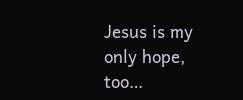Jesus is my only hope, too…